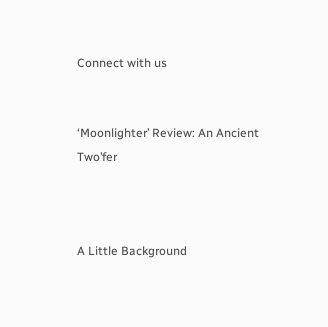Connect with us


‘Moonlighter’ Review: An Ancient Two’fer



A Little Background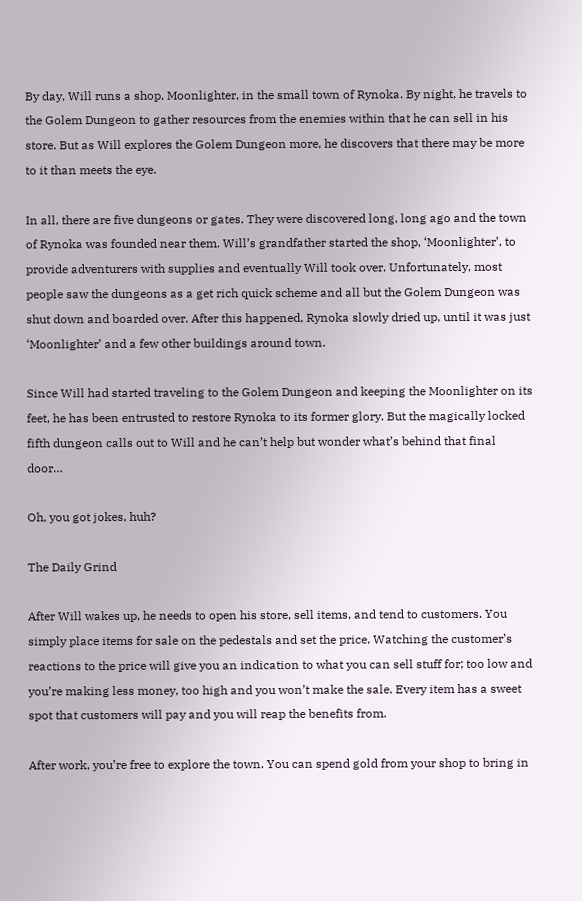By day, Will runs a shop, Moonlighter, in the small town of Rynoka. By night, he travels to the Golem Dungeon to gather resources from the enemies within that he can sell in his store. But as Will explores the Golem Dungeon more, he discovers that there may be more to it than meets the eye.

In all, there are five dungeons or gates. They were discovered long, long ago and the town of Rynoka was founded near them. Will’s grandfather started the shop, ‘Moonlighter’, to provide adventurers with supplies and eventually Will took over. Unfortunately, most people saw the dungeons as a get rich quick scheme and all but the Golem Dungeon was shut down and boarded over. After this happened, Rynoka slowly dried up, until it was just ‘Moonlighter’ and a few other buildings around town.

Since Will had started traveling to the Golem Dungeon and keeping the Moonlighter on its feet, he has been entrusted to restore Rynoka to its former glory. But the magically locked fifth dungeon calls out to Will and he can’t help but wonder what’s behind that final door…

Oh, you got jokes, huh?

The Daily Grind

After Will wakes up, he needs to open his store, sell items, and tend to customers. You simply place items for sale on the pedestals and set the price. Watching the customer’s reactions to the price will give you an indication to what you can sell stuff for; too low and you’re making less money, too high and you won’t make the sale. Every item has a sweet spot that customers will pay and you will reap the benefits from.

After work, you’re free to explore the town. You can spend gold from your shop to bring in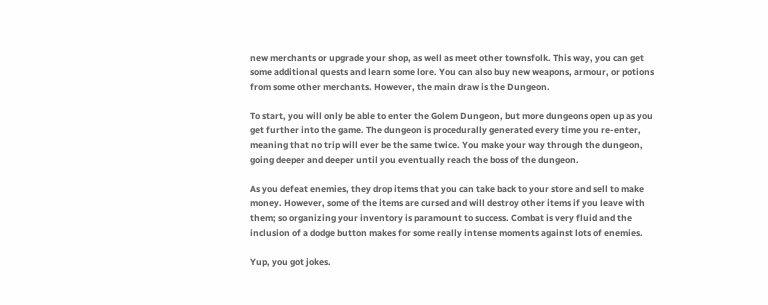new merchants or upgrade your shop, as well as meet other townsfolk. This way, you can get some additional quests and learn some lore. You can also buy new weapons, armour, or potions from some other merchants. However, the main draw is the Dungeon.

To start, you will only be able to enter the Golem Dungeon, but more dungeons open up as you get further into the game. The dungeon is procedurally generated every time you re-enter, meaning that no trip will ever be the same twice. You make your way through the dungeon, going deeper and deeper until you eventually reach the boss of the dungeon.

As you defeat enemies, they drop items that you can take back to your store and sell to make money. However, some of the items are cursed and will destroy other items if you leave with them; so organizing your inventory is paramount to success. Combat is very fluid and the inclusion of a dodge button makes for some really intense moments against lots of enemies.

Yup, you got jokes.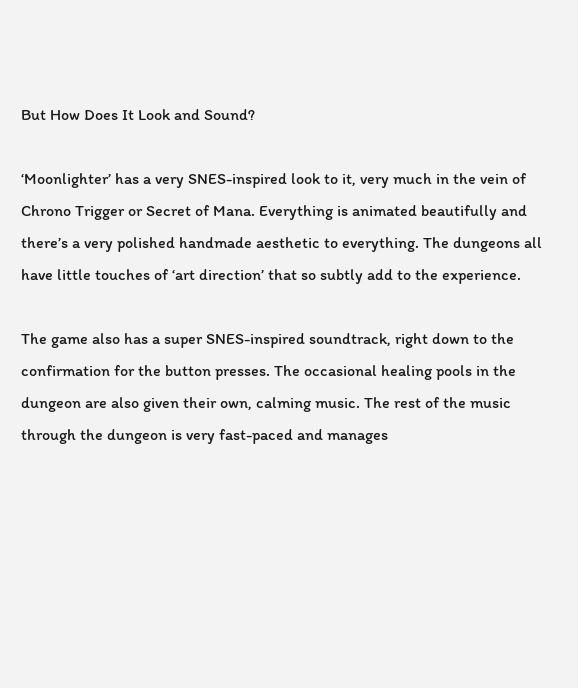But How Does It Look and Sound?

‘Moonlighter’ has a very SNES-inspired look to it, very much in the vein of Chrono Trigger or Secret of Mana. Everything is animated beautifully and there’s a very polished handmade aesthetic to everything. The dungeons all have little touches of ‘art direction’ that so subtly add to the experience.

The game also has a super SNES-inspired soundtrack, right down to the confirmation for the button presses. The occasional healing pools in the dungeon are also given their own, calming music. The rest of the music through the dungeon is very fast-paced and manages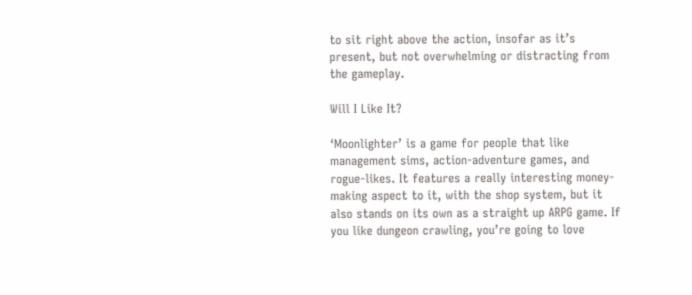to sit right above the action, insofar as it’s present, but not overwhelming or distracting from the gameplay.

Will I Like It?

‘Moonlighter’ is a game for people that like management sims, action-adventure games, and rogue-likes. It features a really interesting money-making aspect to it, with the shop system, but it also stands on its own as a straight up ARPG game. If you like dungeon crawling, you’re going to love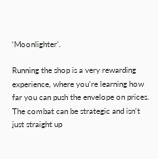‘Moonlighter’.

Running the shop is a very rewarding experience, where you’re learning how far you can push the envelope on prices.
The combat can be strategic and isn’t just straight up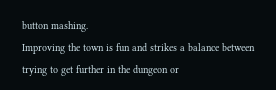button mashing.
Improving the town is fun and strikes a balance between trying to get further in the dungeon or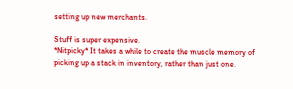setting up new merchants.

Stuff is super expensive.
*Nitpicky* It takes a while to create the muscle memory of picking up a stack in inventory, rather than just one.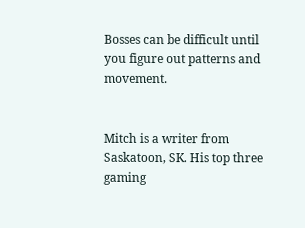Bosses can be difficult until you figure out patterns and movement.


Mitch is a writer from Saskatoon, SK. His top three gaming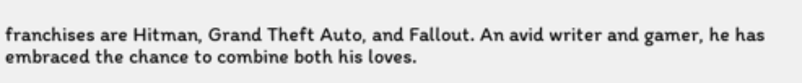franchises are Hitman, Grand Theft Auto, and Fallout. An avid writer and gamer, he has embraced the chance to combine both his loves.